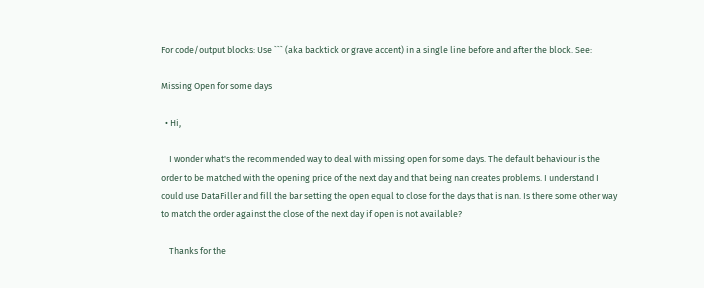For code/output blocks: Use ``` (aka backtick or grave accent) in a single line before and after the block. See:

Missing Open for some days

  • Hi,

    I wonder what's the recommended way to deal with missing open for some days. The default behaviour is the order to be matched with the opening price of the next day and that being nan creates problems. I understand I could use DataFiller and fill the bar setting the open equal to close for the days that is nan. Is there some other way to match the order against the close of the next day if open is not available?

    Thanks for the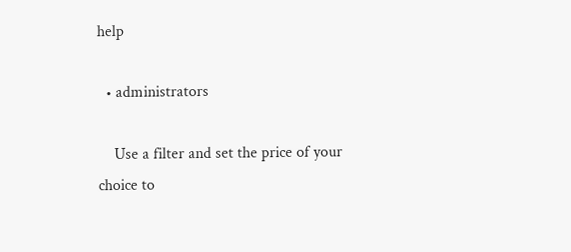help

  • administrators

    Use a filter and set the price of your choice to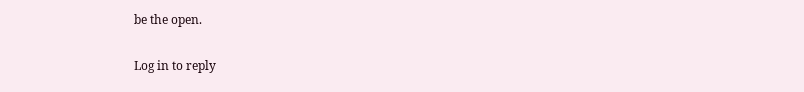be the open.

Log in to reply